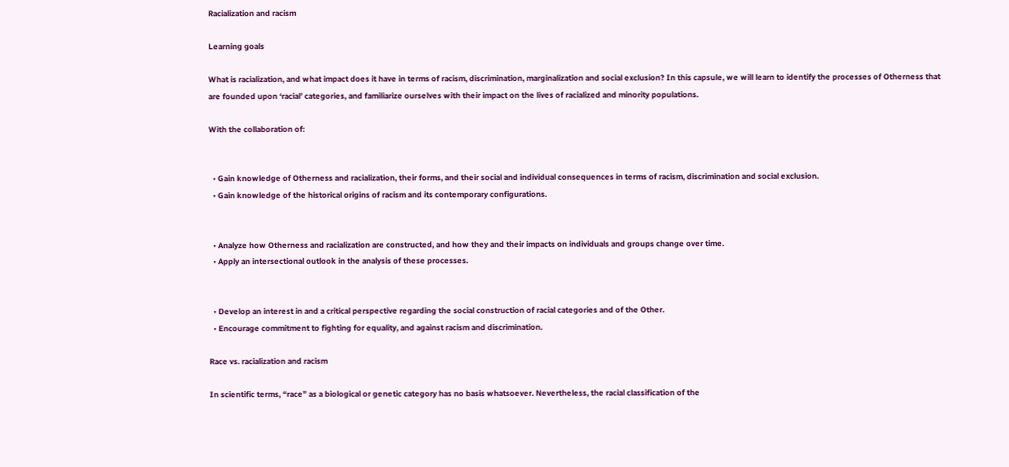Racialization and racism

Learning goals

What is racialization, and what impact does it have in terms of racism, discrimination, marginalization and social exclusion? In this capsule, we will learn to identify the processes of Otherness that are founded upon ‘racial’ categories, and familiarize ourselves with their impact on the lives of racialized and minority populations.

With the collaboration of:


  • Gain knowledge of Otherness and racialization, their forms, and their social and individual consequences in terms of racism, discrimination and social exclusion.
  • Gain knowledge of the historical origins of racism and its contemporary configurations.


  • Analyze how Otherness and racialization are constructed, and how they and their impacts on individuals and groups change over time.
  • Apply an intersectional outlook in the analysis of these processes.


  • Develop an interest in and a critical perspective regarding the social construction of racial categories and of the Other.
  • Encourage commitment to fighting for equality, and against racism and discrimination.

Race vs. racialization and racism

In scientific terms, “race” as a biological or genetic category has no basis whatsoever. Nevertheless, the racial classification of the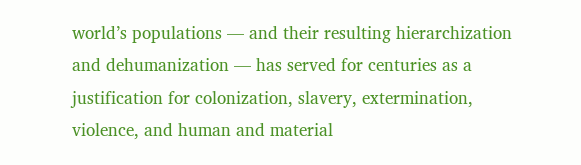world’s populations — and their resulting hierarchization and dehumanization — has served for centuries as a justification for colonization, slavery, extermination, violence, and human and material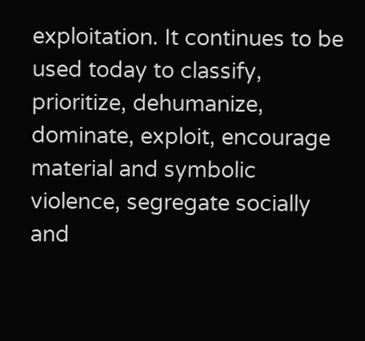exploitation. It continues to be used today to classify, prioritize, dehumanize, dominate, exploit, encourage material and symbolic violence, segregate socially and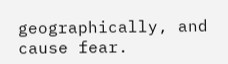geographically, and cause fear.